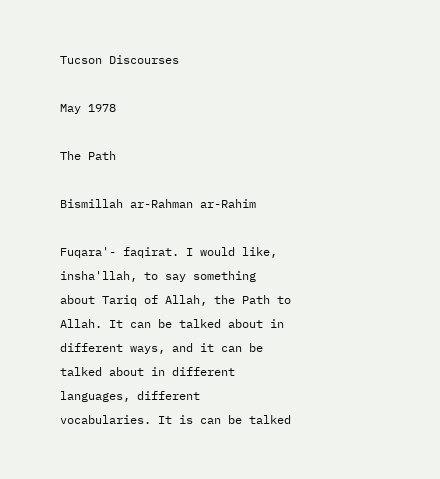Tucson Discourses

May 1978

The Path

Bismillah ar-Rahman ar-Rahim

Fuqara'- faqirat. I would like, insha'llah, to say something about Tariq of Allah, the Path to Allah. It can be talked about in different ways, and it can be talked about in different languages, different vocabularies. It is can be talked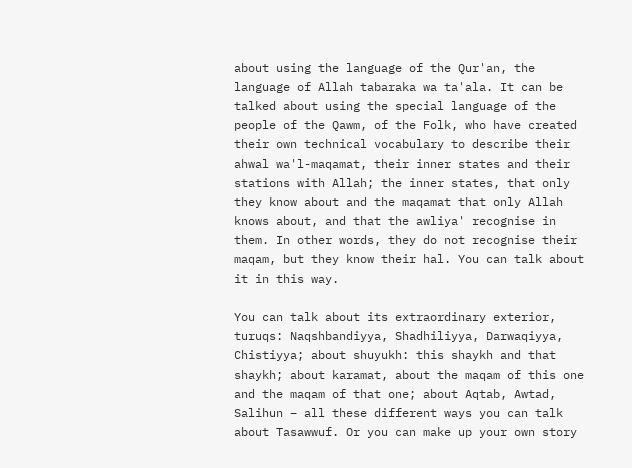about using the language of the Qur'an, the language of Allah tabaraka wa ta'ala. It can be talked about using the special language of the people of the Qawm, of the Folk, who have created their own technical vocabulary to describe their ahwal wa'l-maqamat, their inner states and their stations with Allah; the inner states, that only they know about and the maqamat that only Allah knows about, and that the awliya' recognise in them. In other words, they do not recognise their maqam, but they know their hal. You can talk about it in this way.

You can talk about its extraordinary exterior, turuqs: Naqshbandiyya, Shadhiliyya, Darwaqiyya, Chistiyya; about shuyukh: this shaykh and that shaykh; about karamat, about the maqam of this one and the maqam of that one; about Aqtab, Awtad, Salihun – all these different ways you can talk about Tasawwuf. Or you can make up your own story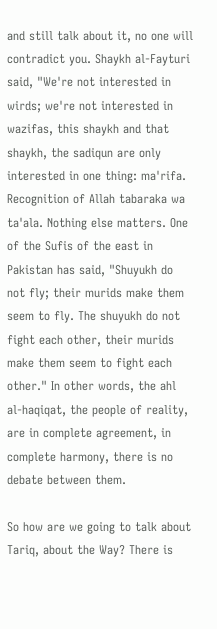and still talk about it, no one will contradict you. Shaykh al-Fayturi said, "We're not interested in wirds; we're not interested in wazifas, this shaykh and that shaykh, the sadiqun are only interested in one thing: ma'rifa. Recognition of Allah tabaraka wa ta'ala. Nothing else matters. One of the Sufis of the east in Pakistan has said, "Shuyukh do not fly; their murids make them seem to fly. The shuyukh do not fight each other, their murids make them seem to fight each other." In other words, the ahl al-haqiqat, the people of reality, are in complete agreement, in complete harmony, there is no debate between them.

So how are we going to talk about Tariq, about the Way? There is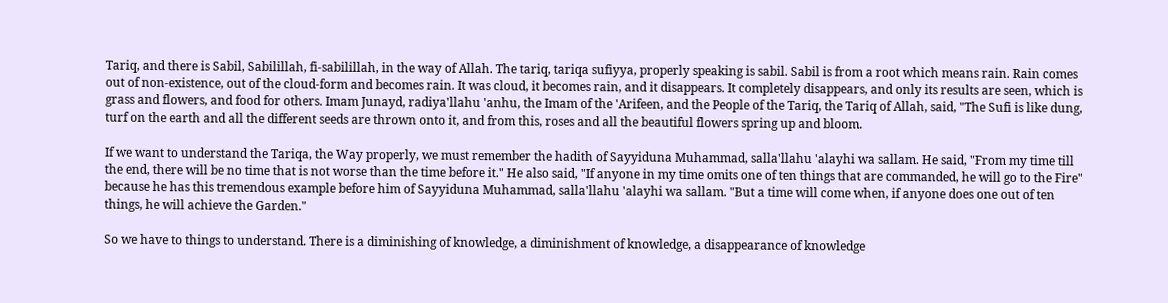Tariq, and there is Sabil, Sabilillah, fi-sabilillah, in the way of Allah. The tariq, tariqa sufiyya, properly speaking is sabil. Sabil is from a root which means rain. Rain comes out of non-existence, out of the cloud-form and becomes rain. It was cloud, it becomes rain, and it disappears. It completely disappears, and only its results are seen, which is grass and flowers, and food for others. Imam Junayd, radiya'llahu 'anhu, the Imam of the 'Arifeen, and the People of the Tariq, the Tariq of Allah, said, "The Sufi is like dung, turf on the earth and all the different seeds are thrown onto it, and from this, roses and all the beautiful flowers spring up and bloom.

If we want to understand the Tariqa, the Way properly, we must remember the hadith of Sayyiduna Muhammad, salla'llahu 'alayhi wa sallam. He said, "From my time till the end, there will be no time that is not worse than the time before it." He also said, "If anyone in my time omits one of ten things that are commanded, he will go to the Fire" because he has this tremendous example before him of Sayyiduna Muhammad, salla'llahu 'alayhi wa sallam. "But a time will come when, if anyone does one out of ten things, he will achieve the Garden."

So we have to things to understand. There is a diminishing of knowledge, a diminishment of knowledge, a disappearance of knowledge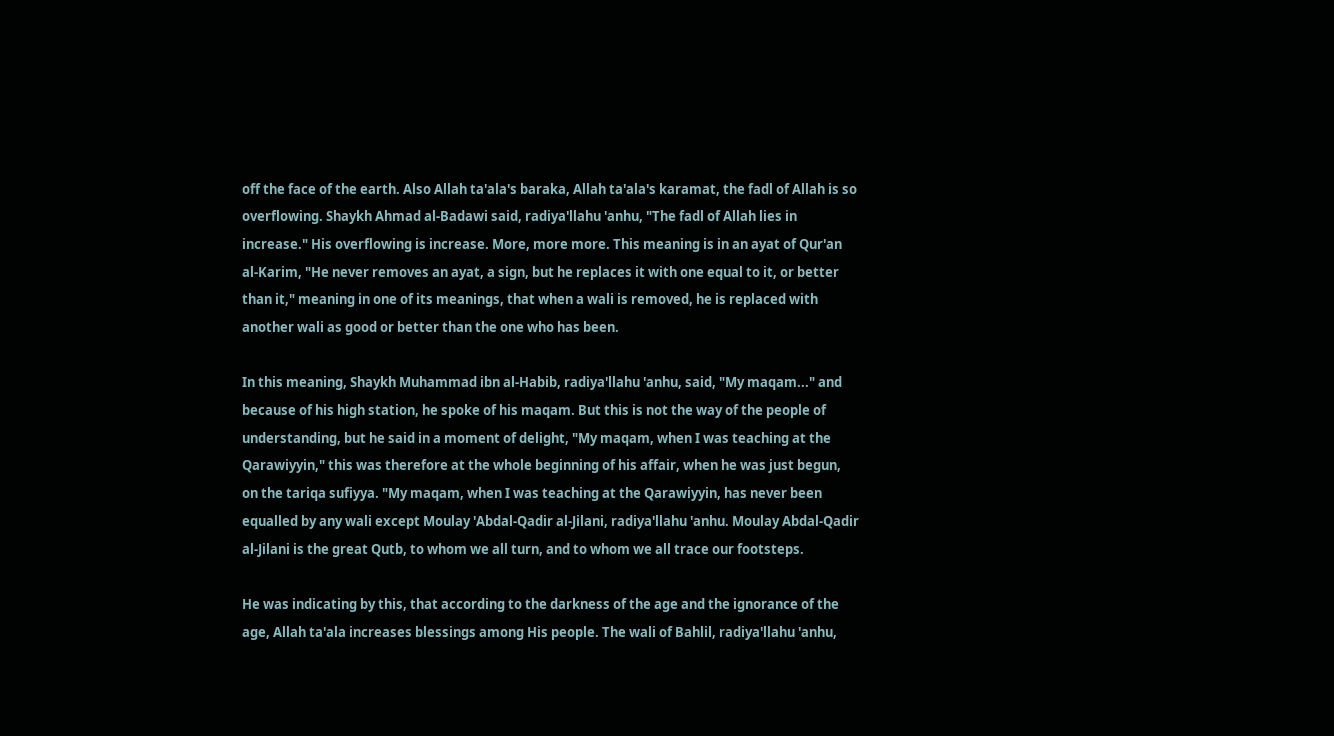off the face of the earth. Also Allah ta'ala's baraka, Allah ta'ala's karamat, the fadl of Allah is so overflowing. Shaykh Ahmad al-Badawi said, radiya'llahu 'anhu, "The fadl of Allah lies in increase." His overflowing is increase. More, more more. This meaning is in an ayat of Qur'an al-Karim, "He never removes an ayat, a sign, but he replaces it with one equal to it, or better than it," meaning in one of its meanings, that when a wali is removed, he is replaced with another wali as good or better than the one who has been.

In this meaning, Shaykh Muhammad ibn al-Habib, radiya'llahu 'anhu, said, "My maqam..." and because of his high station, he spoke of his maqam. But this is not the way of the people of understanding, but he said in a moment of delight, "My maqam, when I was teaching at the Qarawiyyin," this was therefore at the whole beginning of his affair, when he was just begun, on the tariqa sufiyya. "My maqam, when I was teaching at the Qarawiyyin, has never been equalled by any wali except Moulay 'Abdal-Qadir al-Jilani, radiya'llahu 'anhu. Moulay Abdal-Qadir al-Jilani is the great Qutb, to whom we all turn, and to whom we all trace our footsteps.

He was indicating by this, that according to the darkness of the age and the ignorance of the age, Allah ta'ala increases blessings among His people. The wali of Bahlil, radiya'llahu 'anhu,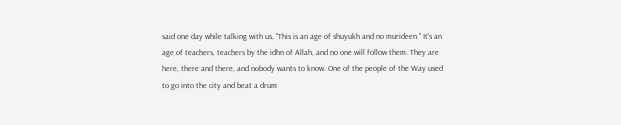said one day while talking with us, "This is an age of shuyukh and no murideen." It's an age of teachers, teachers by the idhn of Allah, and no one will follow them. They are here, there and there, and nobody wants to know. One of the people of the Way used to go into the city and beat a drum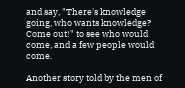and say, "There's knowledge going, who wants knowledge? Come out!" to see who would come, and a few people would come.

Another story told by the men of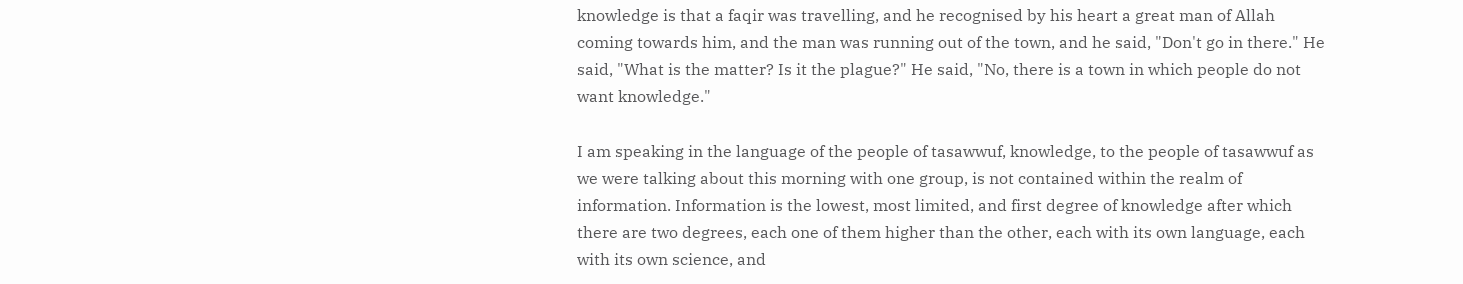knowledge is that a faqir was travelling, and he recognised by his heart a great man of Allah coming towards him, and the man was running out of the town, and he said, "Don't go in there." He said, "What is the matter? Is it the plague?" He said, "No, there is a town in which people do not want knowledge."

I am speaking in the language of the people of tasawwuf, knowledge, to the people of tasawwuf as we were talking about this morning with one group, is not contained within the realm of information. Information is the lowest, most limited, and first degree of knowledge after which there are two degrees, each one of them higher than the other, each with its own language, each with its own science, and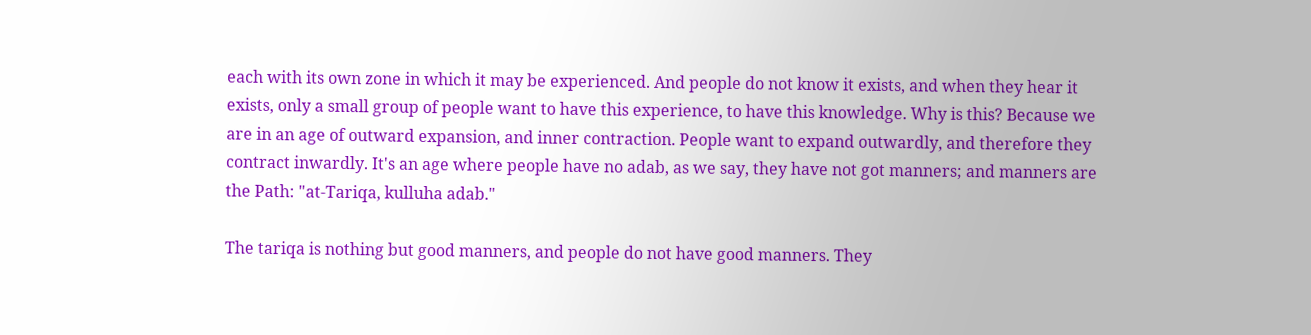each with its own zone in which it may be experienced. And people do not know it exists, and when they hear it exists, only a small group of people want to have this experience, to have this knowledge. Why is this? Because we are in an age of outward expansion, and inner contraction. People want to expand outwardly, and therefore they contract inwardly. It's an age where people have no adab, as we say, they have not got manners; and manners are the Path: "at-Tariqa, kulluha adab."

The tariqa is nothing but good manners, and people do not have good manners. They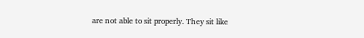are not able to sit properly. They sit like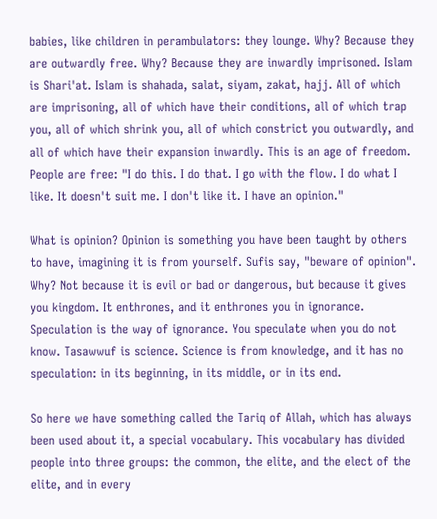babies, like children in perambulators: they lounge. Why? Because they are outwardly free. Why? Because they are inwardly imprisoned. Islam is Shari'at. Islam is shahada, salat, siyam, zakat, hajj. All of which are imprisoning, all of which have their conditions, all of which trap you, all of which shrink you, all of which constrict you outwardly, and all of which have their expansion inwardly. This is an age of freedom. People are free: "I do this. I do that. I go with the flow. I do what I like. It doesn't suit me. I don't like it. I have an opinion."

What is opinion? Opinion is something you have been taught by others to have, imagining it is from yourself. Sufis say, "beware of opinion". Why? Not because it is evil or bad or dangerous, but because it gives you kingdom. It enthrones, and it enthrones you in ignorance. Speculation is the way of ignorance. You speculate when you do not know. Tasawwuf is science. Science is from knowledge, and it has no speculation: in its beginning, in its middle, or in its end.

So here we have something called the Tariq of Allah, which has always been used about it, a special vocabulary. This vocabulary has divided people into three groups: the common, the elite, and the elect of the elite, and in every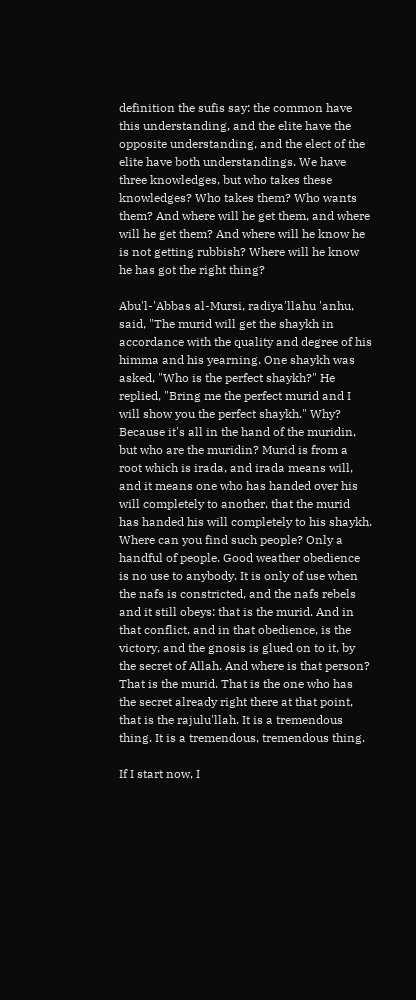definition the sufis say: the common have this understanding, and the elite have the opposite understanding, and the elect of the elite have both understandings. We have three knowledges, but who takes these knowledges? Who takes them? Who wants them? And where will he get them, and where will he get them? And where will he know he is not getting rubbish? Where will he know he has got the right thing?

Abu'l-'Abbas al-Mursi, radiya'llahu 'anhu, said, "The murid will get the shaykh in accordance with the quality and degree of his himma and his yearning. One shaykh was asked, "Who is the perfect shaykh?" He replied, "Bring me the perfect murid and I will show you the perfect shaykh." Why? Because it's all in the hand of the muridin, but who are the muridin? Murid is from a root which is irada, and irada means will, and it means one who has handed over his will completely to another, that the murid has handed his will completely to his shaykh. Where can you find such people? Only a handful of people. Good weather obedience is no use to anybody. It is only of use when the nafs is constricted, and the nafs rebels and it still obeys: that is the murid. And in that conflict, and in that obedience, is the victory, and the gnosis is glued on to it, by the secret of Allah. And where is that person? That is the murid. That is the one who has the secret already right there at that point, that is the rajulu'llah. It is a tremendous thing. It is a tremendous, tremendous thing.

If I start now, I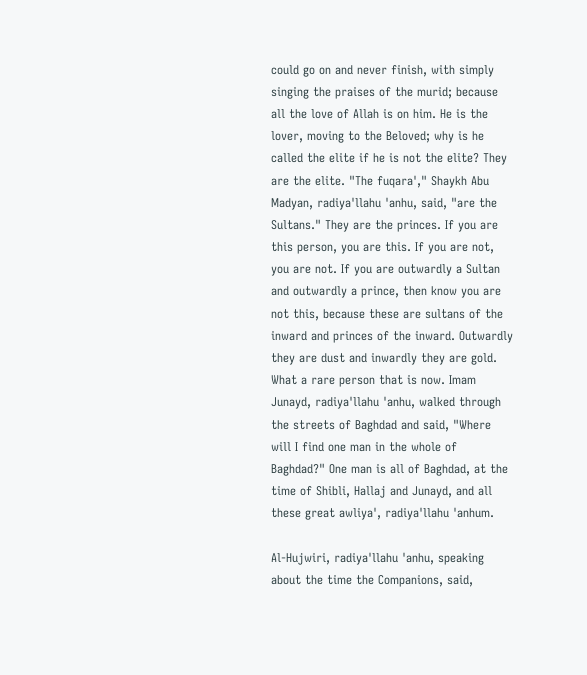could go on and never finish, with simply singing the praises of the murid; because all the love of Allah is on him. He is the lover, moving to the Beloved; why is he called the elite if he is not the elite? They are the elite. "The fuqara'," Shaykh Abu Madyan, radiya'llahu 'anhu, said, "are the Sultans." They are the princes. If you are this person, you are this. If you are not, you are not. If you are outwardly a Sultan and outwardly a prince, then know you are not this, because these are sultans of the inward and princes of the inward. Outwardly they are dust and inwardly they are gold. What a rare person that is now. Imam Junayd, radiya'llahu 'anhu, walked through the streets of Baghdad and said, "Where will I find one man in the whole of Baghdad?" One man is all of Baghdad, at the time of Shibli, Hallaj and Junayd, and all these great awliya', radiya'llahu 'anhum.

Al-Hujwiri, radiya'llahu 'anhu, speaking about the time the Companions, said,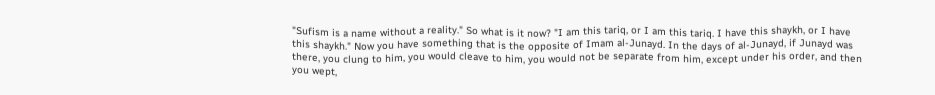"Sufism is a name without a reality." So what is it now? "I am this tariq, or I am this tariq. I have this shaykh, or I have this shaykh." Now you have something that is the opposite of Imam al-Junayd. In the days of al-Junayd, if Junayd was there, you clung to him, you would cleave to him, you would not be separate from him, except under his order, and then you wept,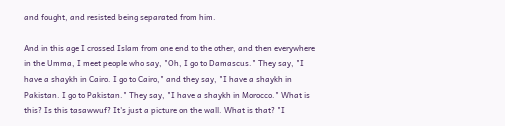and fought, and resisted being separated from him.

And in this age I crossed Islam from one end to the other, and then everywhere in the Umma, I meet people who say, "Oh, I go to Damascus." They say, "I have a shaykh in Cairo. I go to Cairo," and they say, "I have a shaykh in Pakistan. I go to Pakistan." They say, "I have a shaykh in Morocco." What is this? Is this tasawwuf? It's just a picture on the wall. What is that? "I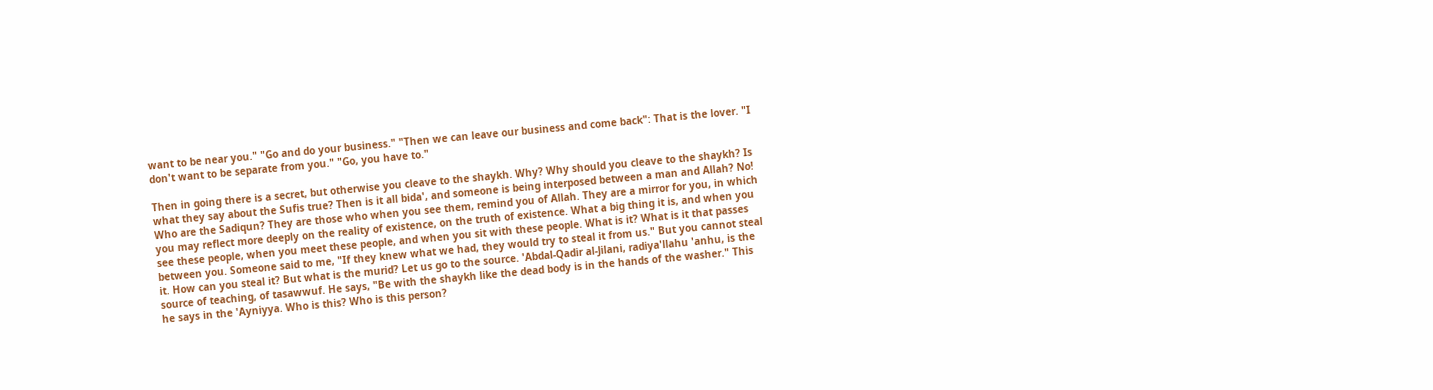want to be near you." "Go and do your business." "Then we can leave our business and come back": That is the lover. "I don't want to be separate from you." "Go, you have to."

Then in going there is a secret, but otherwise you cleave to the shaykh. Why? Why should you cleave to the shaykh? Is what they say about the Sufis true? Then is it all bida', and someone is being interposed between a man and Allah? No! Who are the Sadiqun? They are those who when you see them, remind you of Allah. They are a mirror for you, in which you may reflect more deeply on the reality of existence, on the truth of existence. What a big thing it is, and when you see these people, when you meet these people, and when you sit with these people. What is it? What is it that passes between you. Someone said to me, "If they knew what we had, they would try to steal it from us." But you cannot steal it. How can you steal it? But what is the murid? Let us go to the source. 'Abdal-Qadir al-Jilani, radiya'llahu 'anhu, is the source of teaching, of tasawwuf. He says, "Be with the shaykh like the dead body is in the hands of the washer." This he says in the 'Ayniyya. Who is this? Who is this person?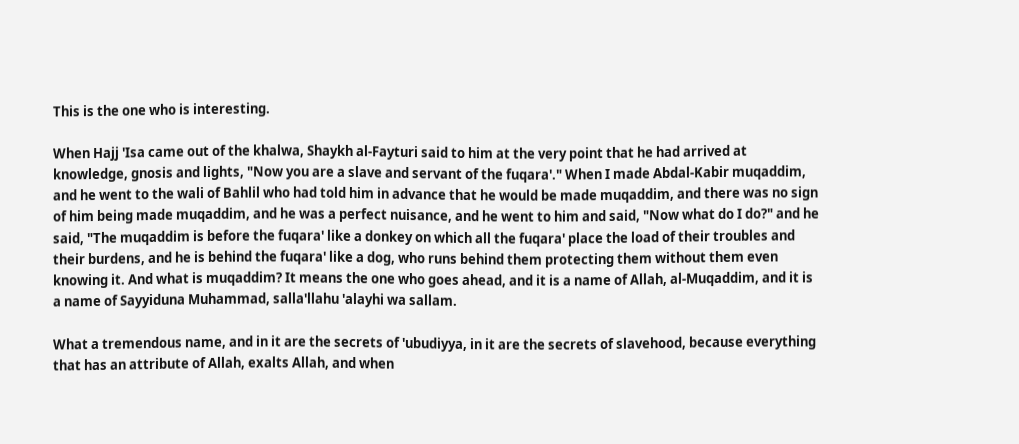This is the one who is interesting.

When Hajj 'Isa came out of the khalwa, Shaykh al-Fayturi said to him at the very point that he had arrived at knowledge, gnosis and lights, "Now you are a slave and servant of the fuqara'." When I made Abdal-Kabir muqaddim, and he went to the wali of Bahlil who had told him in advance that he would be made muqaddim, and there was no sign of him being made muqaddim, and he was a perfect nuisance, and he went to him and said, "Now what do I do?" and he said, "The muqaddim is before the fuqara' like a donkey on which all the fuqara' place the load of their troubles and their burdens, and he is behind the fuqara' like a dog, who runs behind them protecting them without them even knowing it. And what is muqaddim? It means the one who goes ahead, and it is a name of Allah, al-Muqaddim, and it is a name of Sayyiduna Muhammad, salla'llahu 'alayhi wa sallam.

What a tremendous name, and in it are the secrets of 'ubudiyya, in it are the secrets of slavehood, because everything that has an attribute of Allah, exalts Allah, and when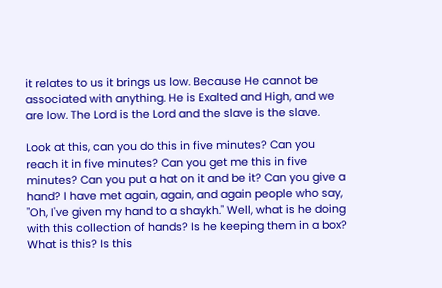it relates to us it brings us low. Because He cannot be associated with anything. He is Exalted and High, and we are low. The Lord is the Lord and the slave is the slave.

Look at this, can you do this in five minutes? Can you reach it in five minutes? Can you get me this in five minutes? Can you put a hat on it and be it? Can you give a hand? I have met again, again, and again people who say, "Oh, I've given my hand to a shaykh." Well, what is he doing with this collection of hands? Is he keeping them in a box? What is this? Is this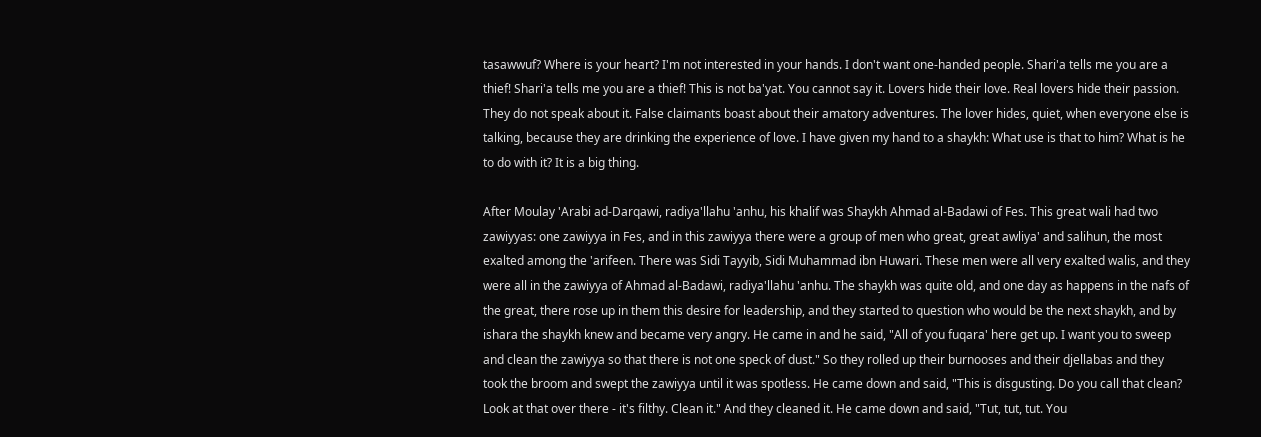tasawwuf? Where is your heart? I'm not interested in your hands. I don't want one-handed people. Shari'a tells me you are a thief! Shari'a tells me you are a thief! This is not ba'yat. You cannot say it. Lovers hide their love. Real lovers hide their passion. They do not speak about it. False claimants boast about their amatory adventures. The lover hides, quiet, when everyone else is talking, because they are drinking the experience of love. I have given my hand to a shaykh: What use is that to him? What is he to do with it? It is a big thing.

After Moulay 'Arabi ad-Darqawi, radiya'llahu 'anhu, his khalif was Shaykh Ahmad al-Badawi of Fes. This great wali had two zawiyyas: one zawiyya in Fes, and in this zawiyya there were a group of men who great, great awliya' and salihun, the most exalted among the 'arifeen. There was Sidi Tayyib, Sidi Muhammad ibn Huwari. These men were all very exalted walis, and they were all in the zawiyya of Ahmad al-Badawi, radiya'llahu 'anhu. The shaykh was quite old, and one day as happens in the nafs of the great, there rose up in them this desire for leadership, and they started to question who would be the next shaykh, and by ishara the shaykh knew and became very angry. He came in and he said, "All of you fuqara' here get up. I want you to sweep and clean the zawiyya so that there is not one speck of dust." So they rolled up their burnooses and their djellabas and they took the broom and swept the zawiyya until it was spotless. He came down and said, "This is disgusting. Do you call that clean? Look at that over there - it's filthy. Clean it." And they cleaned it. He came down and said, "Tut, tut, tut. You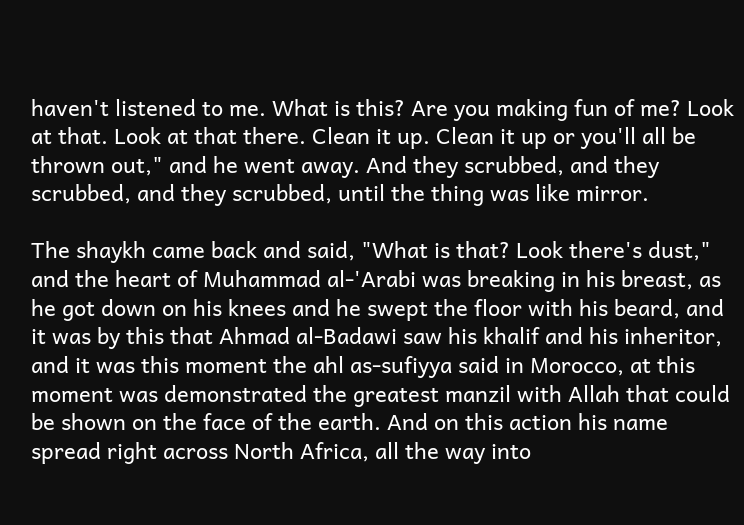haven't listened to me. What is this? Are you making fun of me? Look at that. Look at that there. Clean it up. Clean it up or you'll all be thrown out," and he went away. And they scrubbed, and they scrubbed, and they scrubbed, until the thing was like mirror.

The shaykh came back and said, "What is that? Look there's dust," and the heart of Muhammad al-'Arabi was breaking in his breast, as he got down on his knees and he swept the floor with his beard, and it was by this that Ahmad al-Badawi saw his khalif and his inheritor, and it was this moment the ahl as-sufiyya said in Morocco, at this moment was demonstrated the greatest manzil with Allah that could be shown on the face of the earth. And on this action his name spread right across North Africa, all the way into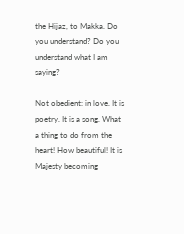the Hijaz, to Makka. Do you understand? Do you understand what I am saying?

Not obedient: in love. It is poetry. It is a song. What a thing to do from the heart! How beautiful! It is Majesty becoming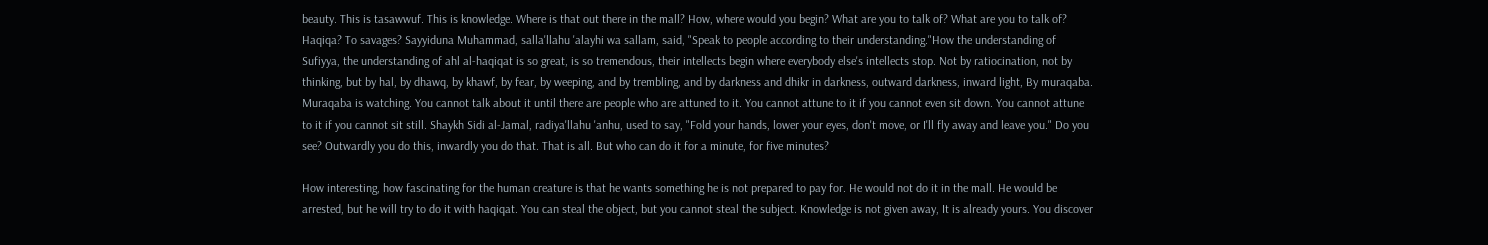beauty. This is tasawwuf. This is knowledge. Where is that out there in the mall? How, where would you begin? What are you to talk of? What are you to talk of? Haqiqa? To savages? Sayyiduna Muhammad, salla'llahu 'alayhi wa sallam, said, "Speak to people according to their understanding."How the understanding of Sufiyya, the understanding of ahl al-haqiqat is so great, is so tremendous, their intellects begin where everybody else's intellects stop. Not by ratiocination, not by thinking, but by hal, by dhawq, by khawf, by fear, by weeping, and by trembling, and by darkness and dhikr in darkness, outward darkness, inward light, By muraqaba. Muraqaba is watching. You cannot talk about it until there are people who are attuned to it. You cannot attune to it if you cannot even sit down. You cannot attune to it if you cannot sit still. Shaykh Sidi al-Jamal, radiya'llahu 'anhu, used to say, "Fold your hands, lower your eyes, don't move, or I'll fly away and leave you." Do you see? Outwardly you do this, inwardly you do that. That is all. But who can do it for a minute, for five minutes?

How interesting, how fascinating for the human creature is that he wants something he is not prepared to pay for. He would not do it in the mall. He would be arrested, but he will try to do it with haqiqat. You can steal the object, but you cannot steal the subject. Knowledge is not given away, It is already yours. You discover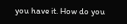you have it. How do you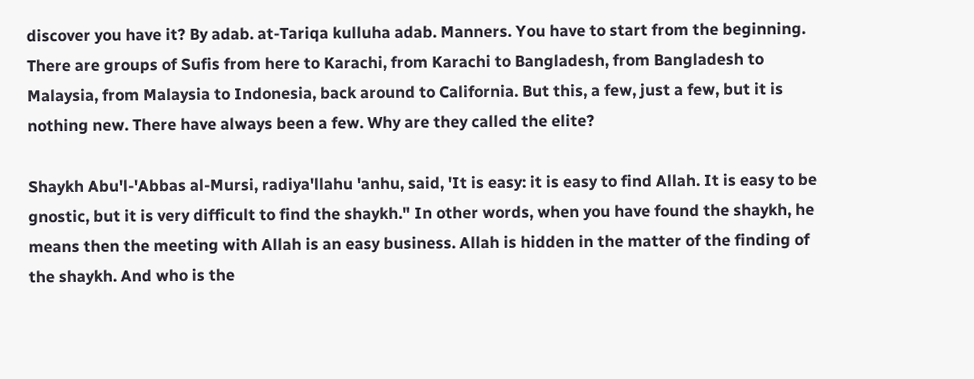discover you have it? By adab. at-Tariqa kulluha adab. Manners. You have to start from the beginning. There are groups of Sufis from here to Karachi, from Karachi to Bangladesh, from Bangladesh to Malaysia, from Malaysia to Indonesia, back around to California. But this, a few, just a few, but it is nothing new. There have always been a few. Why are they called the elite?

Shaykh Abu'l-'Abbas al-Mursi, radiya'llahu 'anhu, said, 'It is easy: it is easy to find Allah. It is easy to be gnostic, but it is very difficult to find the shaykh." In other words, when you have found the shaykh, he means then the meeting with Allah is an easy business. Allah is hidden in the matter of the finding of the shaykh. And who is the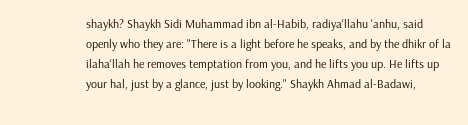shaykh? Shaykh Sidi Muhammad ibn al-Habib, radiya'llahu 'anhu, said openly who they are: "There is a light before he speaks, and by the dhikr of la ilaha'llah he removes temptation from you, and he lifts you up. He lifts up your hal, just by a glance, just by looking." Shaykh Ahmad al-Badawi,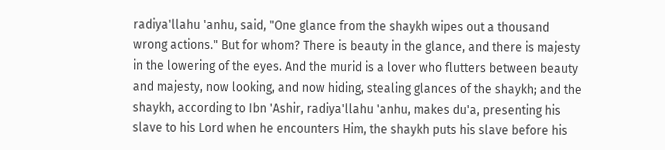radiya'llahu 'anhu, said, "One glance from the shaykh wipes out a thousand wrong actions." But for whom? There is beauty in the glance, and there is majesty in the lowering of the eyes. And the murid is a lover who flutters between beauty and majesty, now looking, and now hiding, stealing glances of the shaykh; and the shaykh, according to Ibn 'Ashir, radiya'llahu 'anhu, makes du'a, presenting his slave to his Lord when he encounters Him, the shaykh puts his slave before his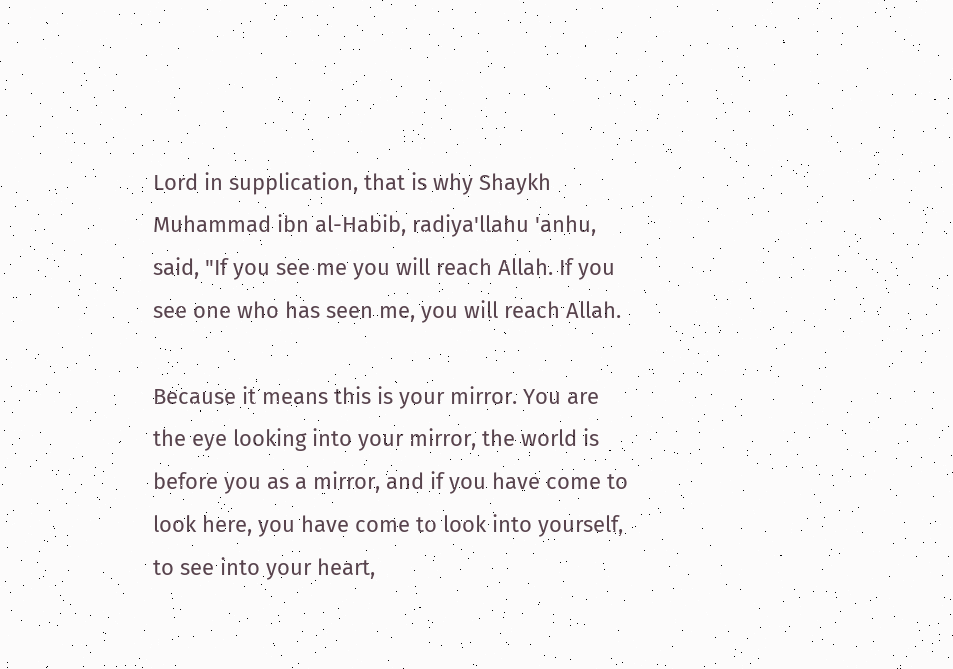Lord in supplication, that is why Shaykh Muhammad ibn al-Habib, radiya'llahu 'anhu, said, "If you see me you will reach Allah. If you see one who has seen me, you will reach Allah.

Because it means this is your mirror. You are the eye looking into your mirror, the world is before you as a mirror, and if you have come to look here, you have come to look into yourself, to see into your heart,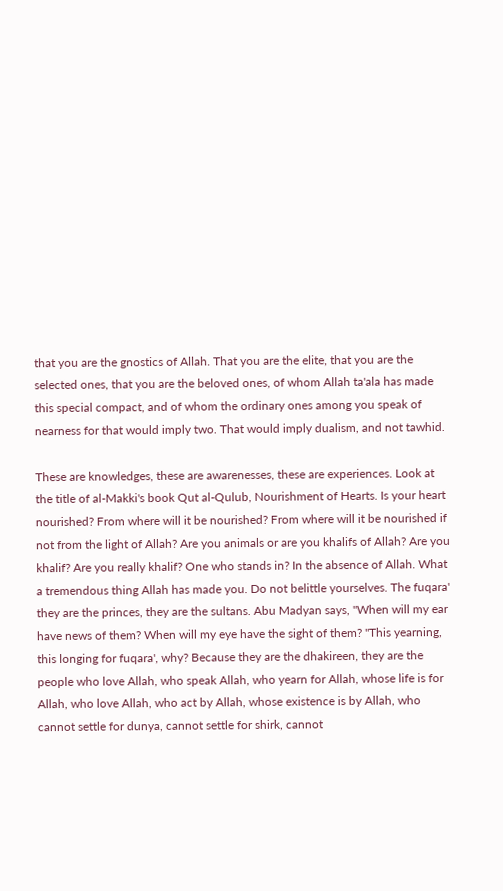that you are the gnostics of Allah. That you are the elite, that you are the selected ones, that you are the beloved ones, of whom Allah ta'ala has made this special compact, and of whom the ordinary ones among you speak of nearness for that would imply two. That would imply dualism, and not tawhid.

These are knowledges, these are awarenesses, these are experiences. Look at the title of al-Makki's book Qut al-Qulub, Nourishment of Hearts. Is your heart nourished? From where will it be nourished? From where will it be nourished if not from the light of Allah? Are you animals or are you khalifs of Allah? Are you khalif? Are you really khalif? One who stands in? In the absence of Allah. What a tremendous thing Allah has made you. Do not belittle yourselves. The fuqara' they are the princes, they are the sultans. Abu Madyan says, "When will my ear have news of them? When will my eye have the sight of them? "This yearning, this longing for fuqara', why? Because they are the dhakireen, they are the people who love Allah, who speak Allah, who yearn for Allah, whose life is for Allah, who love Allah, who act by Allah, whose existence is by Allah, who cannot settle for dunya, cannot settle for shirk, cannot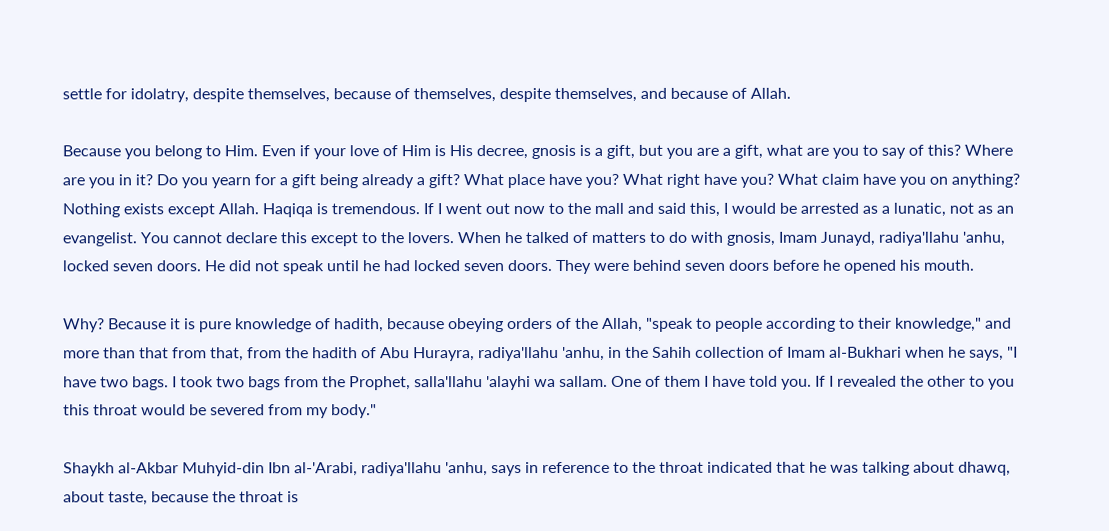settle for idolatry, despite themselves, because of themselves, despite themselves, and because of Allah.

Because you belong to Him. Even if your love of Him is His decree, gnosis is a gift, but you are a gift, what are you to say of this? Where are you in it? Do you yearn for a gift being already a gift? What place have you? What right have you? What claim have you on anything? Nothing exists except Allah. Haqiqa is tremendous. If I went out now to the mall and said this, I would be arrested as a lunatic, not as an evangelist. You cannot declare this except to the lovers. When he talked of matters to do with gnosis, Imam Junayd, radiya'llahu 'anhu, locked seven doors. He did not speak until he had locked seven doors. They were behind seven doors before he opened his mouth.

Why? Because it is pure knowledge of hadith, because obeying orders of the Allah, "speak to people according to their knowledge," and more than that from that, from the hadith of Abu Hurayra, radiya'llahu 'anhu, in the Sahih collection of Imam al-Bukhari when he says, "I have two bags. I took two bags from the Prophet, salla'llahu 'alayhi wa sallam. One of them I have told you. If I revealed the other to you this throat would be severed from my body."

Shaykh al-Akbar Muhyid-din Ibn al-'Arabi, radiya'llahu 'anhu, says in reference to the throat indicated that he was talking about dhawq, about taste, because the throat is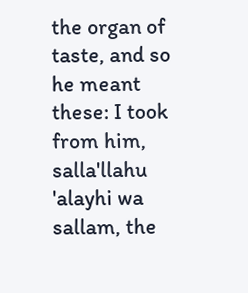the organ of taste, and so he meant these: I took from him, salla'llahu 'alayhi wa sallam, the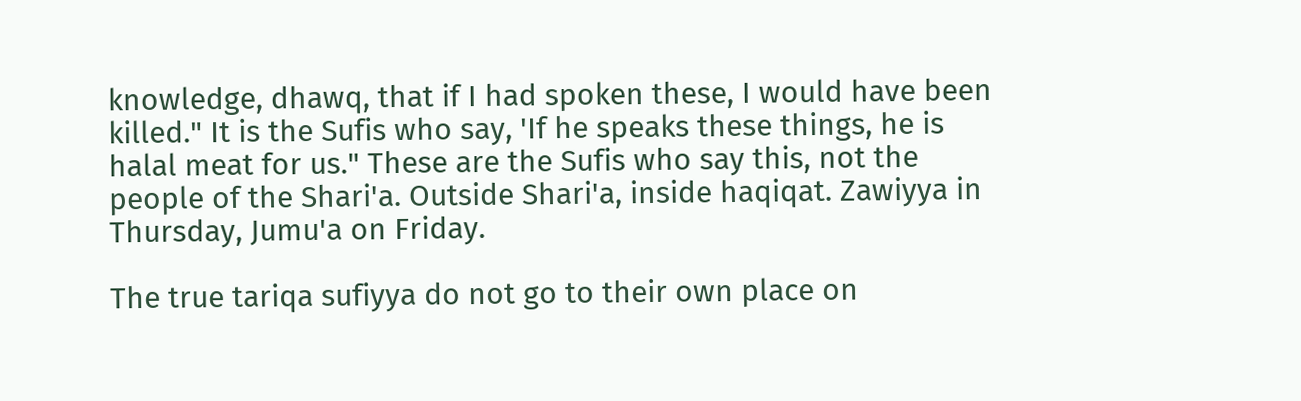knowledge, dhawq, that if I had spoken these, I would have been killed." It is the Sufis who say, 'If he speaks these things, he is halal meat for us." These are the Sufis who say this, not the people of the Shari'a. Outside Shari'a, inside haqiqat. Zawiyya in Thursday, Jumu'a on Friday.

The true tariqa sufiyya do not go to their own place on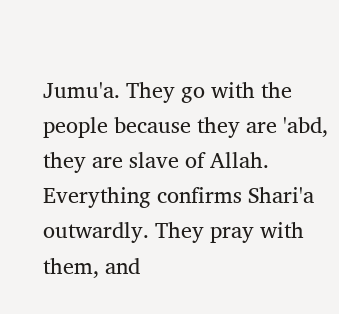Jumu'a. They go with the people because they are 'abd, they are slave of Allah. Everything confirms Shari'a outwardly. They pray with them, and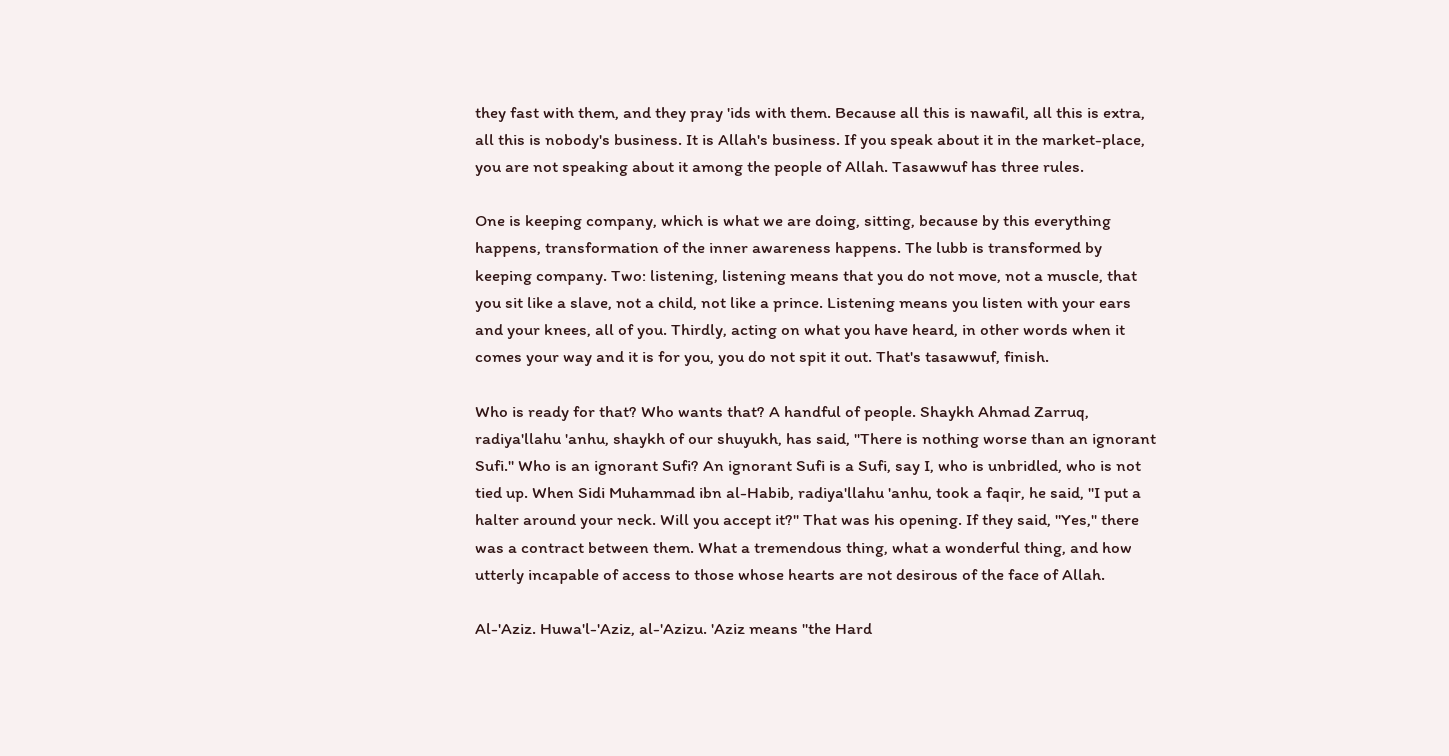they fast with them, and they pray 'ids with them. Because all this is nawafil, all this is extra, all this is nobody's business. It is Allah's business. If you speak about it in the market-place, you are not speaking about it among the people of Allah. Tasawwuf has three rules.

One is keeping company, which is what we are doing, sitting, because by this everything happens, transformation of the inner awareness happens. The lubb is transformed by keeping company. Two: listening, listening means that you do not move, not a muscle, that you sit like a slave, not a child, not like a prince. Listening means you listen with your ears and your knees, all of you. Thirdly, acting on what you have heard, in other words when it comes your way and it is for you, you do not spit it out. That's tasawwuf, finish.

Who is ready for that? Who wants that? A handful of people. Shaykh Ahmad Zarruq, radiya'llahu 'anhu, shaykh of our shuyukh, has said, "There is nothing worse than an ignorant Sufi." Who is an ignorant Sufi? An ignorant Sufi is a Sufi, say I, who is unbridled, who is not tied up. When Sidi Muhammad ibn al-Habib, radiya'llahu 'anhu, took a faqir, he said, "I put a halter around your neck. Will you accept it?" That was his opening. If they said, "Yes," there was a contract between them. What a tremendous thing, what a wonderful thing, and how utterly incapable of access to those whose hearts are not desirous of the face of Allah.

Al-'Aziz. Huwa'l-'Aziz, al-'Azizu. 'Aziz means "the Hard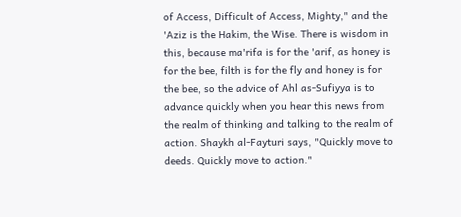of Access, Difficult of Access, Mighty," and the 'Aziz is the Hakim, the Wise. There is wisdom in this, because ma'rifa is for the 'arif, as honey is for the bee, filth is for the fly and honey is for the bee, so the advice of Ahl as-Sufiyya is to advance quickly when you hear this news from the realm of thinking and talking to the realm of action. Shaykh al-Fayturi says, "Quickly move to deeds. Quickly move to action."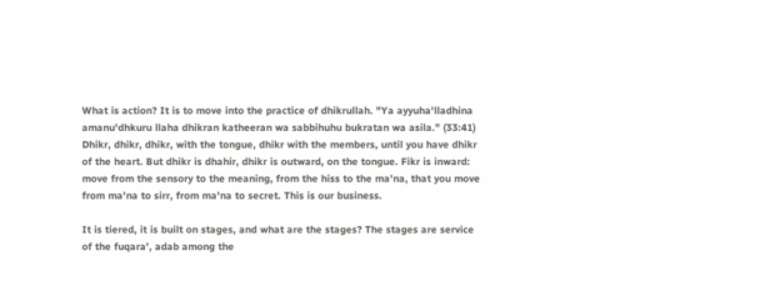What is action? It is to move into the practice of dhikrullah. "Ya ayyuha'lladhina amanu'dhkuru llaha dhikran katheeran wa sabbihuhu bukratan wa asila." (33:41) Dhikr, dhikr, dhikr, with the tongue, dhikr with the members, until you have dhikr of the heart. But dhikr is dhahir, dhikr is outward, on the tongue. Fikr is inward: move from the sensory to the meaning, from the hiss to the ma'na, that you move from ma'na to sirr, from ma'na to secret. This is our business.

It is tiered, it is built on stages, and what are the stages? The stages are service of the fuqara', adab among the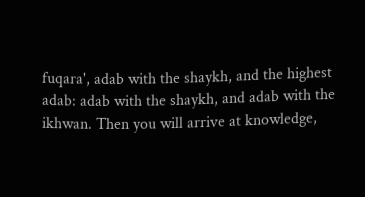fuqara', adab with the shaykh, and the highest adab: adab with the shaykh, and adab with the ikhwan. Then you will arrive at knowledge,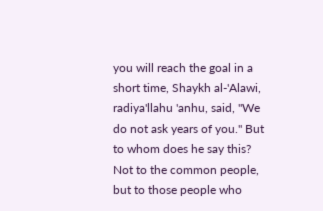you will reach the goal in a short time, Shaykh al-'Alawi, radiya'llahu 'anhu, said, "We do not ask years of you." But to whom does he say this? Not to the common people, but to those people who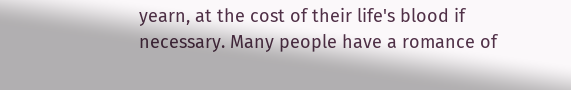yearn, at the cost of their life's blood if necessary. Many people have a romance of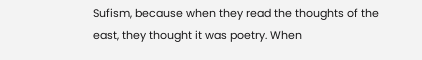Sufism, because when they read the thoughts of the east, they thought it was poetry. When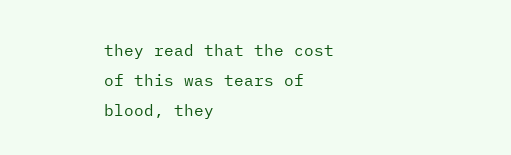they read that the cost of this was tears of blood, they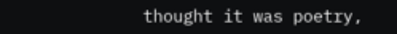thought it was poetry,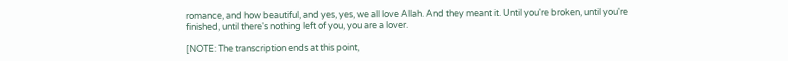romance, and how beautiful, and yes, yes, we all love Allah. And they meant it. Until you're broken, until you're finished, until there's nothing left of you, you are a lover.

[NOTE: The transcription ends at this point,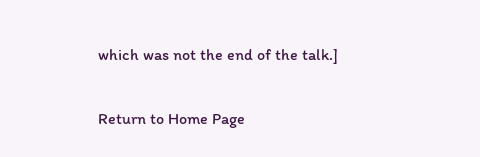which was not the end of the talk.]

Return to Home Page